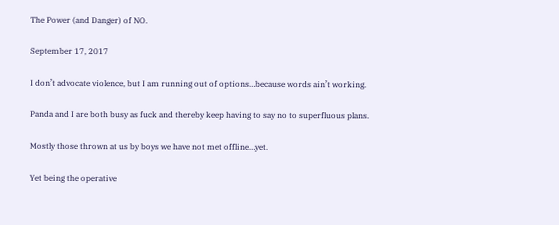The Power (and Danger) of NO.

September 17, 2017

I don’t advocate violence, but I am running out of options…because words ain’t working.

Panda and I are both busy as fuck and thereby keep having to say no to superfluous plans.

Mostly those thrown at us by boys we have not met offline…yet.

Yet being the operative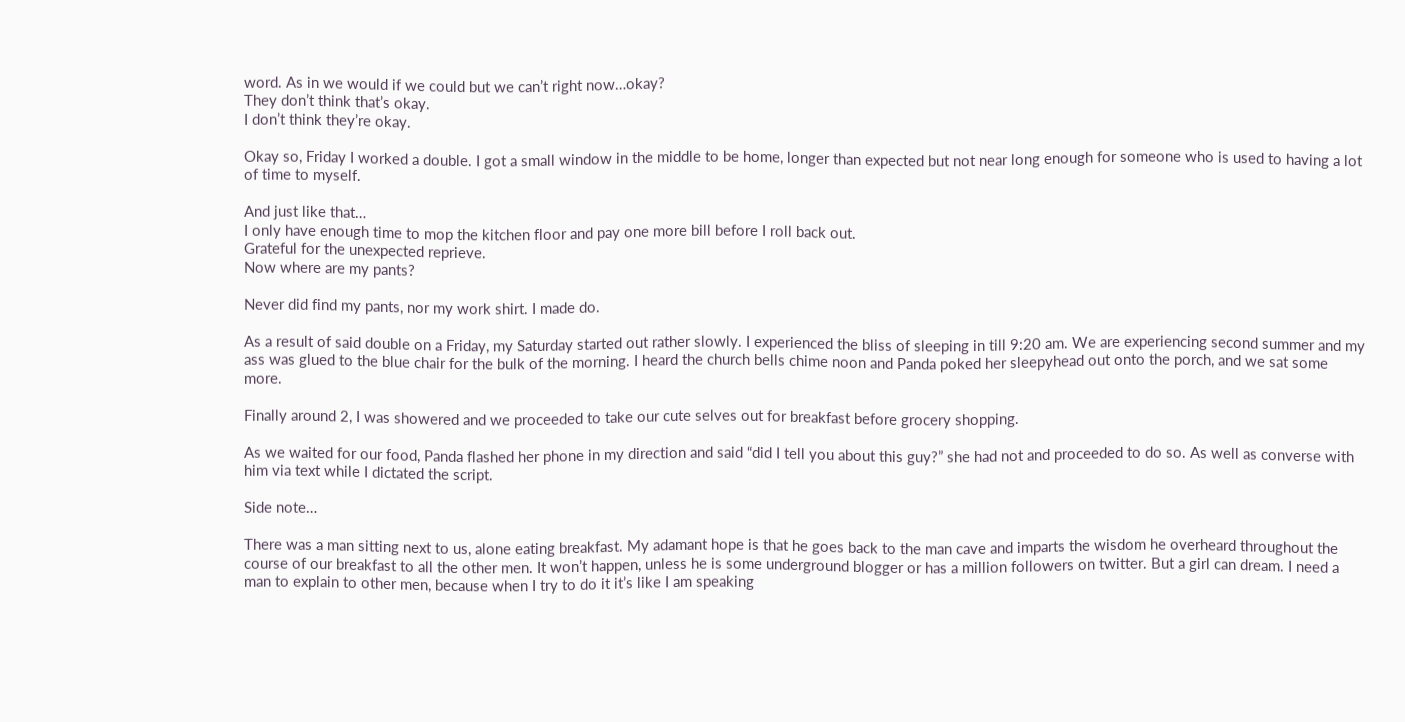word. As in we would if we could but we can’t right now…okay?
They don’t think that’s okay.
I don’t think they’re okay.

Okay so, Friday I worked a double. I got a small window in the middle to be home, longer than expected but not near long enough for someone who is used to having a lot of time to myself.

And just like that…
I only have enough time to mop the kitchen floor and pay one more bill before I roll back out.
Grateful for the unexpected reprieve.
Now where are my pants?

Never did find my pants, nor my work shirt. I made do.

As a result of said double on a Friday, my Saturday started out rather slowly. I experienced the bliss of sleeping in till 9:20 am. We are experiencing second summer and my ass was glued to the blue chair for the bulk of the morning. I heard the church bells chime noon and Panda poked her sleepyhead out onto the porch, and we sat some more.

Finally around 2, I was showered and we proceeded to take our cute selves out for breakfast before grocery shopping.

As we waited for our food, Panda flashed her phone in my direction and said “did I tell you about this guy?” she had not and proceeded to do so. As well as converse with him via text while I dictated the script.

Side note…

There was a man sitting next to us, alone eating breakfast. My adamant hope is that he goes back to the man cave and imparts the wisdom he overheard throughout the course of our breakfast to all the other men. It won’t happen, unless he is some underground blogger or has a million followers on twitter. But a girl can dream. I need a man to explain to other men, because when I try to do it it’s like I am speaking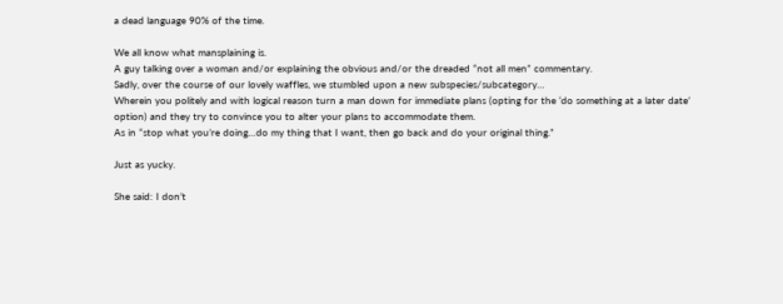a dead language 90% of the time.

We all know what mansplaining is.
A guy talking over a woman and/or explaining the obvious and/or the dreaded “not all men” commentary.
Sadly, over the course of our lovely waffles, we stumbled upon a new subspecies/subcategory…
Wherein you politely and with logical reason turn a man down for immediate plans (opting for the ‘do something at a later date’ option) and they try to convince you to alter your plans to accommodate them.
As in “stop what you’re doing…do my thing that I want, then go back and do your original thing.”

Just as yucky.

She said: I don’t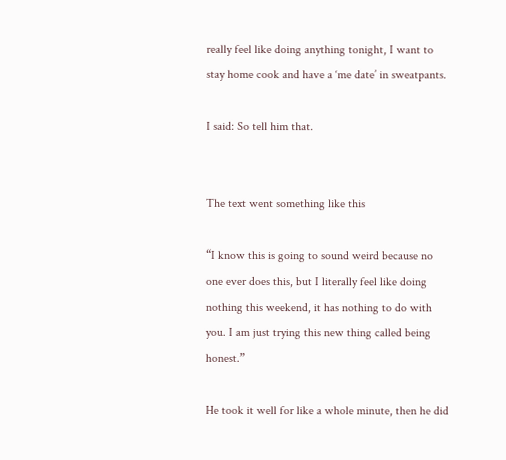really feel like doing anything tonight, I want to stay home cook and have a ‘me date’ in sweatpants.

I said: So tell him that.


The text went something like this

“I know this is going to sound weird because no one ever does this, but I literally feel like doing nothing this weekend, it has nothing to do with you. I am just trying this new thing called being honest.”

He took it well for like a whole minute, then he did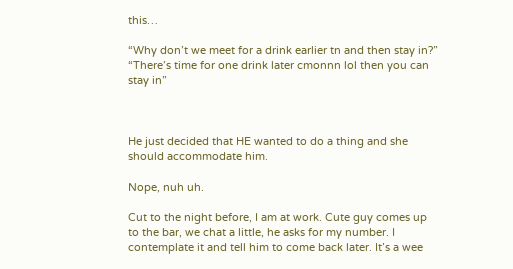this…

“Why don’t we meet for a drink earlier tn and then stay in?”
“There’s time for one drink later cmonnn lol then you can stay in”



He just decided that HE wanted to do a thing and she should accommodate him.

Nope, nuh uh.

Cut to the night before, I am at work. Cute guy comes up to the bar, we chat a little, he asks for my number. I contemplate it and tell him to come back later. It’s a wee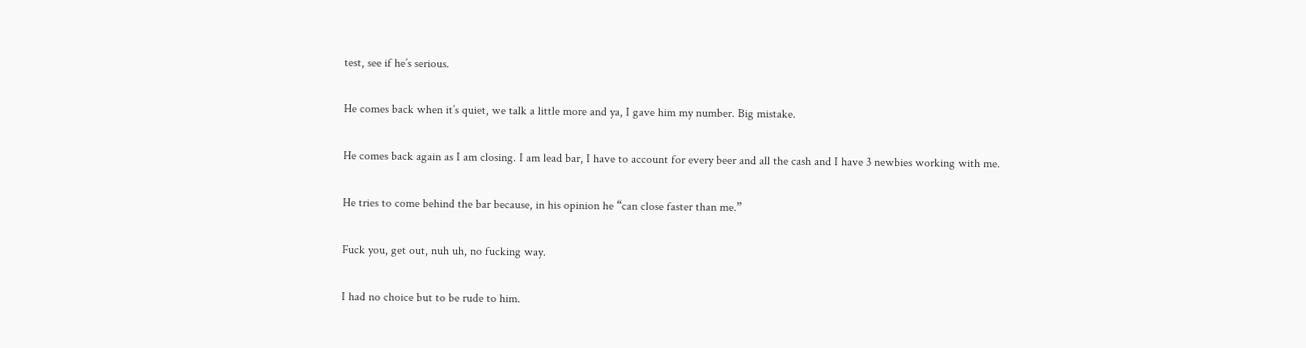test, see if he’s serious.

He comes back when it’s quiet, we talk a little more and ya, I gave him my number. Big mistake.

He comes back again as I am closing. I am lead bar, I have to account for every beer and all the cash and I have 3 newbies working with me.

He tries to come behind the bar because, in his opinion he “can close faster than me.”

Fuck you, get out, nuh uh, no fucking way.

I had no choice but to be rude to him.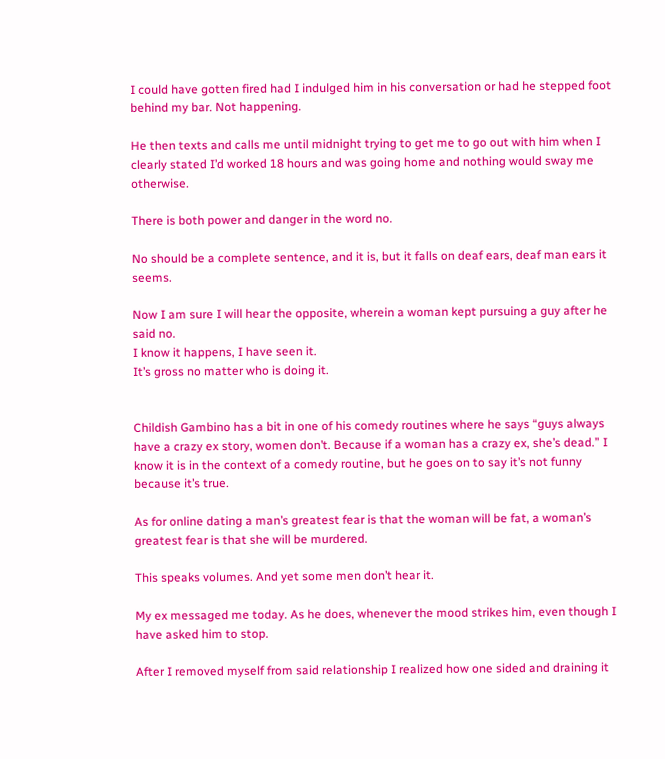I could have gotten fired had I indulged him in his conversation or had he stepped foot behind my bar. Not happening.

He then texts and calls me until midnight trying to get me to go out with him when I clearly stated I’d worked 18 hours and was going home and nothing would sway me otherwise.

There is both power and danger in the word no.

No should be a complete sentence, and it is, but it falls on deaf ears, deaf man ears it seems.

Now I am sure I will hear the opposite, wherein a woman kept pursuing a guy after he said no.
I know it happens, I have seen it.
It’s gross no matter who is doing it.


Childish Gambino has a bit in one of his comedy routines where he says “guys always have a crazy ex story, women don’t. Because if a woman has a crazy ex, she’s dead.” I know it is in the context of a comedy routine, but he goes on to say it’s not funny because it’s true.

As for online dating a man’s greatest fear is that the woman will be fat, a woman’s greatest fear is that she will be murdered.

This speaks volumes. And yet some men don’t hear it.

My ex messaged me today. As he does, whenever the mood strikes him, even though I have asked him to stop.

After I removed myself from said relationship I realized how one sided and draining it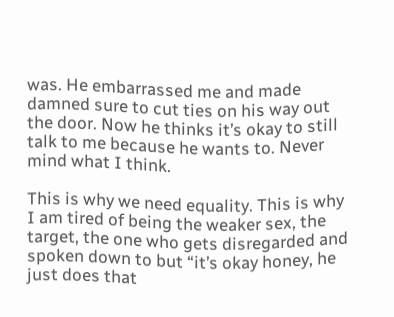was. He embarrassed me and made damned sure to cut ties on his way out the door. Now he thinks it’s okay to still talk to me because he wants to. Never mind what I think.

This is why we need equality. This is why I am tired of being the weaker sex, the target, the one who gets disregarded and spoken down to but “it’s okay honey, he just does that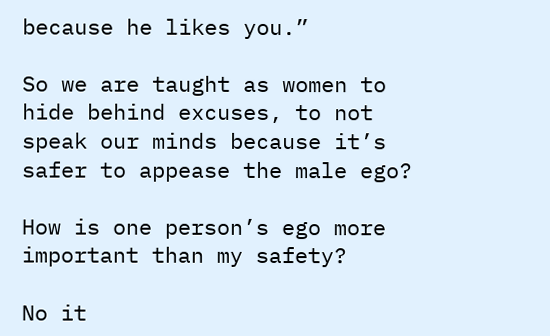because he likes you.”

So we are taught as women to hide behind excuses, to not speak our minds because it’s safer to appease the male ego?

How is one person’s ego more important than my safety?

No it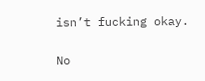isn’t fucking okay.

No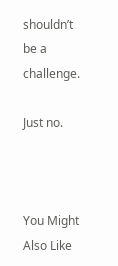shouldn’t be a challenge.

Just no.



You Might Also Like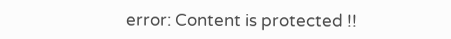error: Content is protected !!